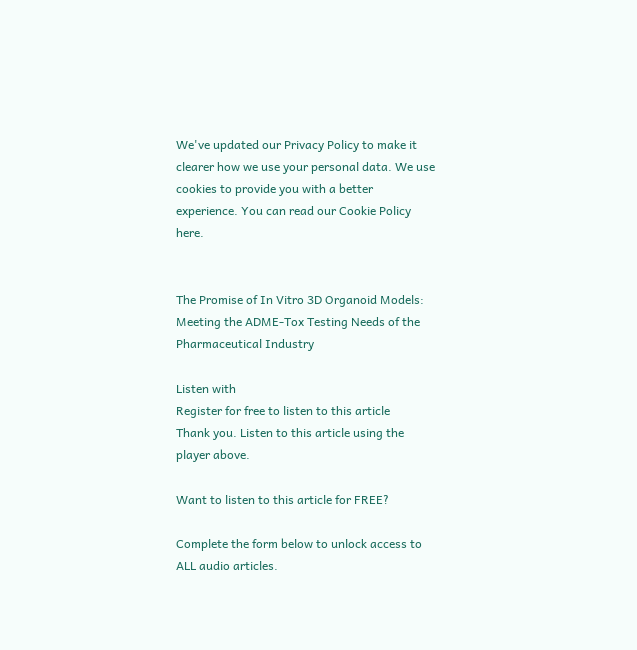We've updated our Privacy Policy to make it clearer how we use your personal data. We use cookies to provide you with a better experience. You can read our Cookie Policy here.


The Promise of In Vitro 3D Organoid Models: Meeting the ADME-Tox Testing Needs of the Pharmaceutical Industry

Listen with
Register for free to listen to this article
Thank you. Listen to this article using the player above.

Want to listen to this article for FREE?

Complete the form below to unlock access to ALL audio articles.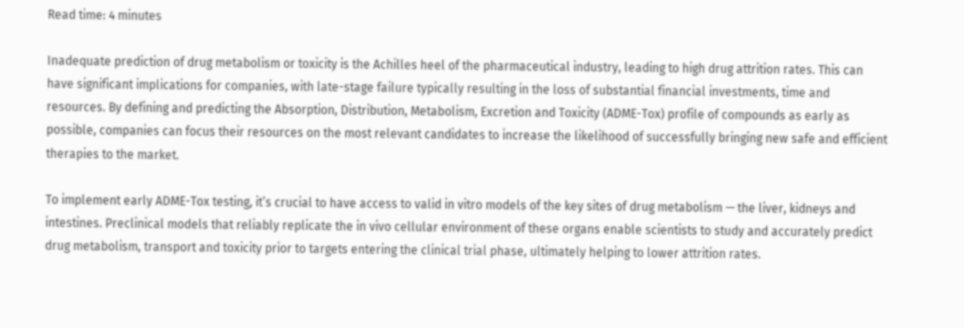Read time: 4 minutes

Inadequate prediction of drug metabolism or toxicity is the Achilles heel of the pharmaceutical industry, leading to high drug attrition rates. This can have significant implications for companies, with late-stage failure typically resulting in the loss of substantial financial investments, time and resources. By defining and predicting the Absorption, Distribution, Metabolism, Excretion and Toxicity (ADME-Tox) profile of compounds as early as possible, companies can focus their resources on the most relevant candidates to increase the likelihood of successfully bringing new safe and efficient therapies to the market.

To implement early ADME-Tox testing, it’s crucial to have access to valid in vitro models of the key sites of drug metabolism — the liver, kidneys and intestines. Preclinical models that reliably replicate the in vivo cellular environment of these organs enable scientists to study and accurately predict drug metabolism, transport and toxicity prior to targets entering the clinical trial phase, ultimately helping to lower attrition rates.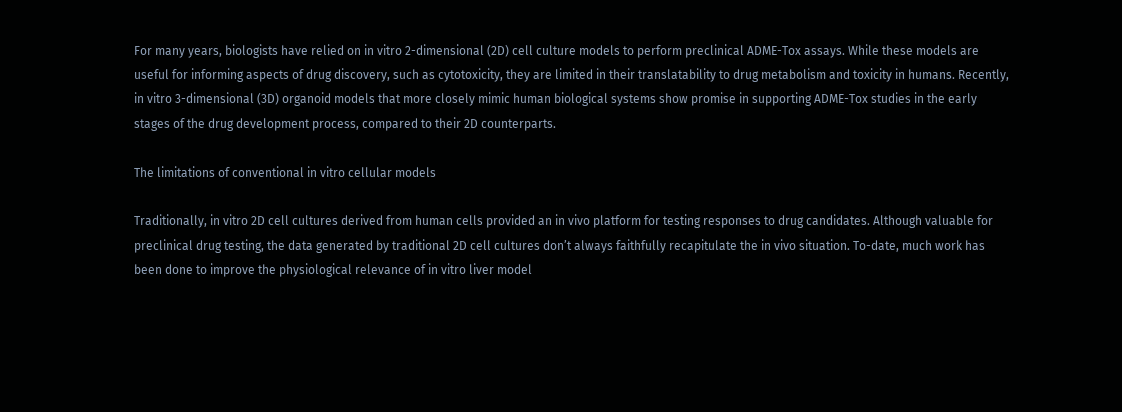For many years, biologists have relied on in vitro 2-dimensional (2D) cell culture models to perform preclinical ADME-Tox assays. While these models are useful for informing aspects of drug discovery, such as cytotoxicity, they are limited in their translatability to drug metabolism and toxicity in humans. Recently, in vitro 3-dimensional (3D) organoid models that more closely mimic human biological systems show promise in supporting ADME-Tox studies in the early stages of the drug development process, compared to their 2D counterparts.

The limitations of conventional in vitro cellular models

Traditionally, in vitro 2D cell cultures derived from human cells provided an in vivo platform for testing responses to drug candidates. Although valuable for preclinical drug testing, the data generated by traditional 2D cell cultures don’t always faithfully recapitulate the in vivo situation. To-date, much work has been done to improve the physiological relevance of in vitro liver model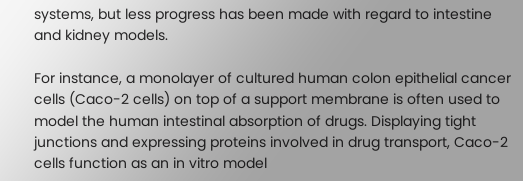systems, but less progress has been made with regard to intestine and kidney models.

For instance, a monolayer of cultured human colon epithelial cancer cells (Caco-2 cells) on top of a support membrane is often used to model the human intestinal absorption of drugs. Displaying tight junctions and expressing proteins involved in drug transport, Caco-2 cells function as an in vitro model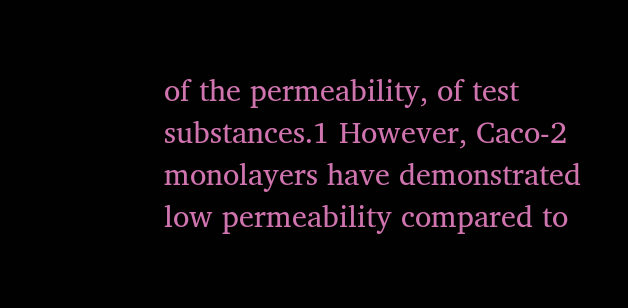of the permeability, of test substances.1 However, Caco-2 monolayers have demonstrated low permeability compared to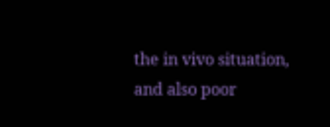the in vivo situation, and also poor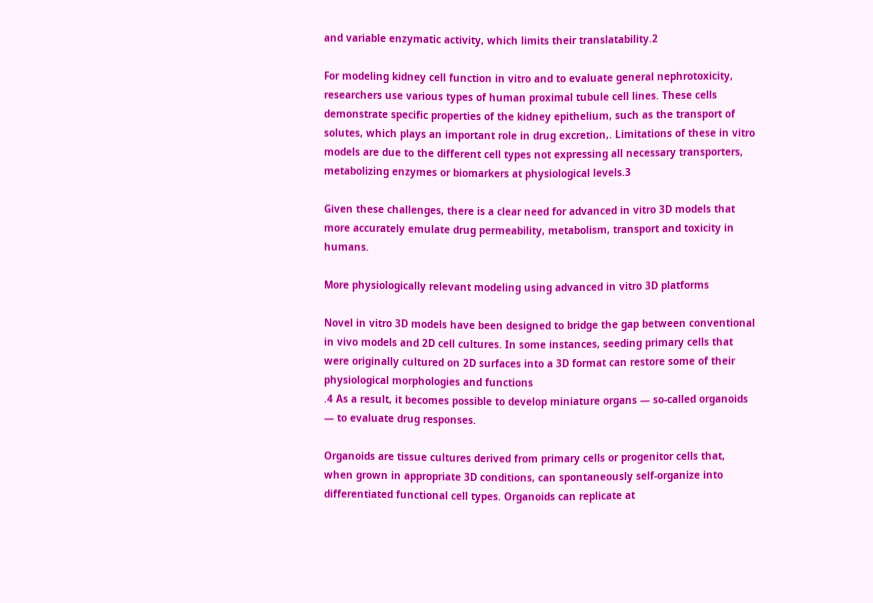and variable enzymatic activity, which limits their translatability.2

For modeling kidney cell function in vitro and to evaluate general nephrotoxicity, researchers use various types of human proximal tubule cell lines. These cells demonstrate specific properties of the kidney epithelium, such as the transport of solutes, which plays an important role in drug excretion,. Limitations of these in vitro models are due to the different cell types not expressing all necessary transporters, metabolizing enzymes or biomarkers at physiological levels.3

Given these challenges, there is a clear need for advanced in vitro 3D models that more accurately emulate drug permeability, metabolism, transport and toxicity in humans.

More physiologically relevant modeling using advanced in vitro 3D platforms

Novel in vitro 3D models have been designed to bridge the gap between conventional in vivo models and 2D cell cultures. In some instances, seeding primary cells that were originally cultured on 2D surfaces into a 3D format can restore some of their physiological morphologies and functions
.4 As a result, it becomes possible to develop miniature organs — so-called organoids — to evaluate drug responses.

Organoids are tissue cultures derived from primary cells or progenitor cells that, when grown in appropriate 3D conditions, can spontaneously self-organize into differentiated functional cell types. Organoids can replicate at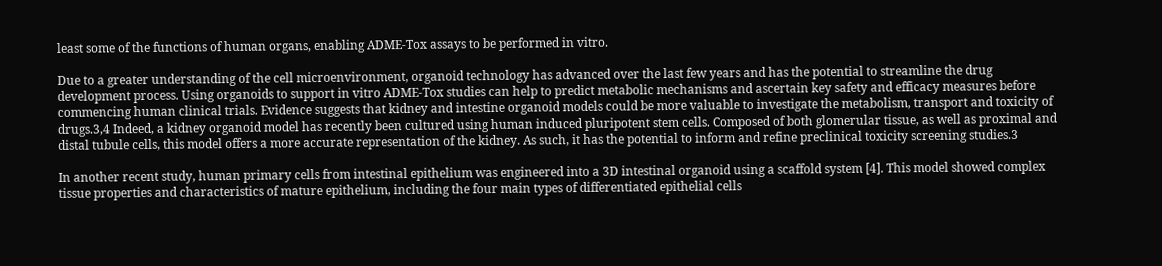least some of the functions of human organs, enabling ADME-Tox assays to be performed in vitro.

Due to a greater understanding of the cell microenvironment, organoid technology has advanced over the last few years and has the potential to streamline the drug development process. Using organoids to support in vitro ADME-Tox studies can help to predict metabolic mechanisms and ascertain key safety and efficacy measures before commencing human clinical trials. Evidence suggests that kidney and intestine organoid models could be more valuable to investigate the metabolism, transport and toxicity of drugs.3,4 Indeed, a kidney organoid model has recently been cultured using human induced pluripotent stem cells. Composed of both glomerular tissue, as well as proximal and distal tubule cells, this model offers a more accurate representation of the kidney. As such, it has the potential to inform and refine preclinical toxicity screening studies.3

In another recent study, human primary cells from intestinal epithelium was engineered into a 3D intestinal organoid using a scaffold system [4]. This model showed complex tissue properties and characteristics of mature epithelium, including the four main types of differentiated epithelial cells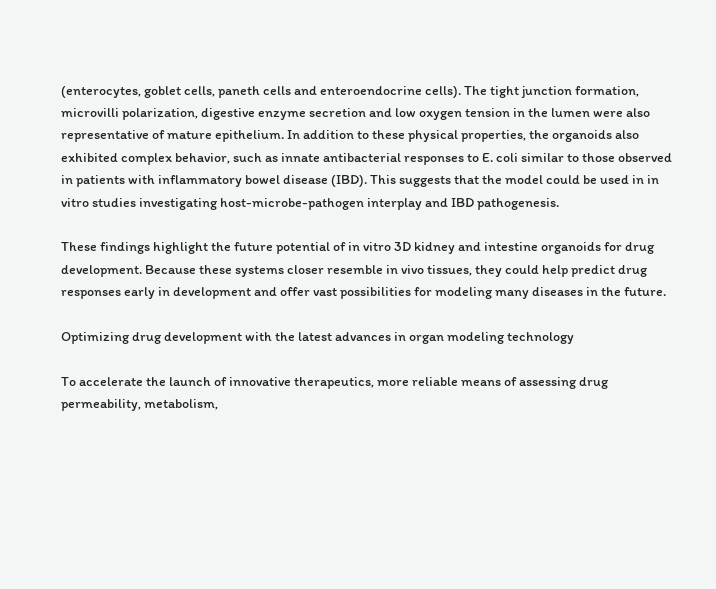(enterocytes, goblet cells, paneth cells and enteroendocrine cells). The tight junction formation, microvilli polarization, digestive enzyme secretion and low oxygen tension in the lumen were also representative of mature epithelium. In addition to these physical properties, the organoids also exhibited complex behavior, such as innate antibacterial responses to E. coli similar to those observed in patients with inflammatory bowel disease (IBD). This suggests that the model could be used in in vitro studies investigating host-microbe-pathogen interplay and IBD pathogenesis.

These findings highlight the future potential of in vitro 3D kidney and intestine organoids for drug development. Because these systems closer resemble in vivo tissues, they could help predict drug responses early in development and offer vast possibilities for modeling many diseases in the future.

Optimizing drug development with the latest advances in organ modeling technology

To accelerate the launch of innovative therapeutics, more reliable means of assessing drug permeability, metabolism,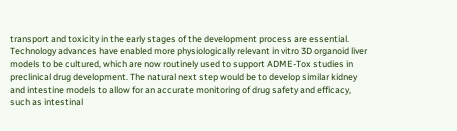transport and toxicity in the early stages of the development process are essential. Technology advances have enabled more physiologically relevant in vitro 3D organoid liver models to be cultured, which are now routinely used to support ADME-Tox studies in preclinical drug development. The natural next step would be to develop similar kidney and intestine models to allow for an accurate monitoring of drug safety and efficacy, such as intestinal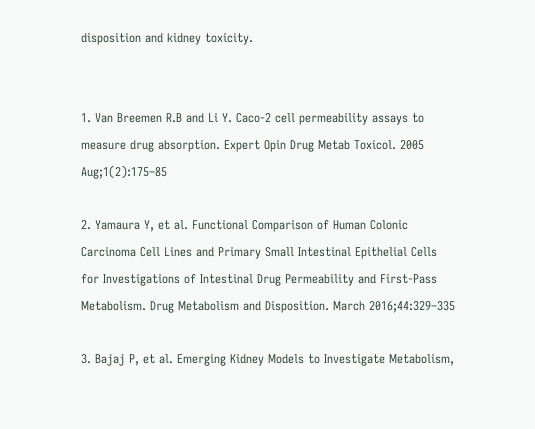disposition and kidney toxicity.


1. Van Breemen R.B and Li Y. Caco-2 cell permeability assays to measure drug absorption. Expert Opin Drug Metab Toxicol. 2005 Aug;1(2):175–85

2. Yamaura Y, et al. Functional Comparison of Human Colonic Carcinoma Cell Lines and Primary Small Intestinal Epithelial Cells for Investigations of Intestinal Drug Permeability and First-Pass Metabolism. Drug Metabolism and Disposition. March 2016;44:329–335

3. Bajaj P, et al. Emerging Kidney Models to Investigate Metabolism,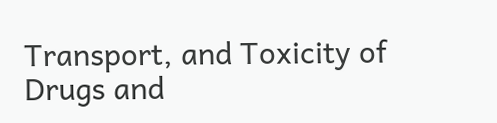Transport, and Toxicity of Drugs and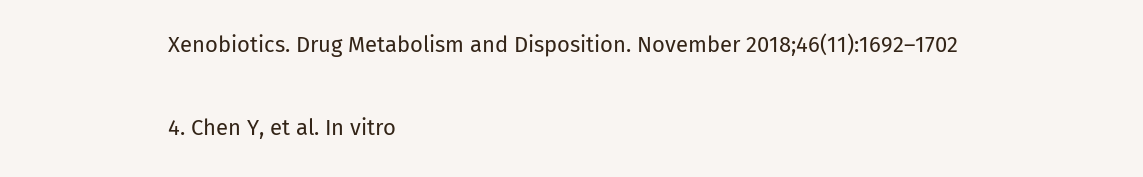Xenobiotics. Drug Metabolism and Disposition. November 2018;46(11):1692–1702

4. Chen Y, et al. In vitro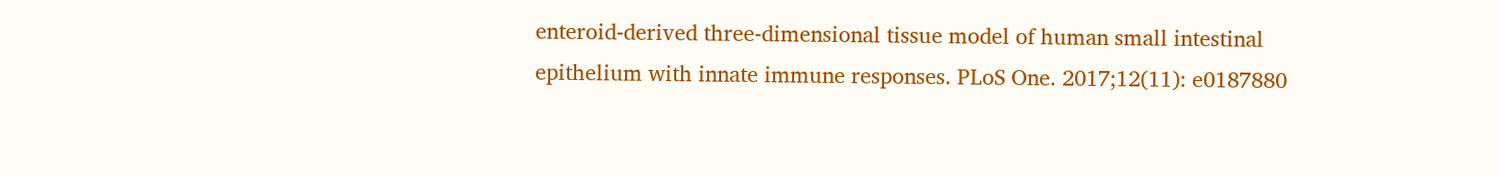enteroid-derived three-dimensional tissue model of human small intestinal epithelium with innate immune responses. PLoS One. 2017;12(11): e0187880